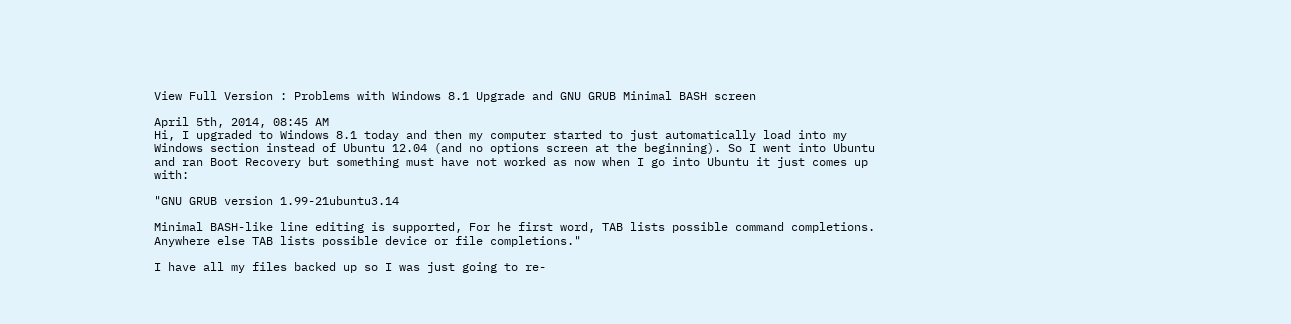View Full Version : Problems with Windows 8.1 Upgrade and GNU GRUB Minimal BASH screen

April 5th, 2014, 08:45 AM
Hi, I upgraded to Windows 8.1 today and then my computer started to just automatically load into my Windows section instead of Ubuntu 12.04 (and no options screen at the beginning). So I went into Ubuntu and ran Boot Recovery but something must have not worked as now when I go into Ubuntu it just comes up with:

"GNU GRUB version 1.99-21ubuntu3.14

Minimal BASH-like line editing is supported, For he first word, TAB lists possible command completions. Anywhere else TAB lists possible device or file completions."

I have all my files backed up so I was just going to re-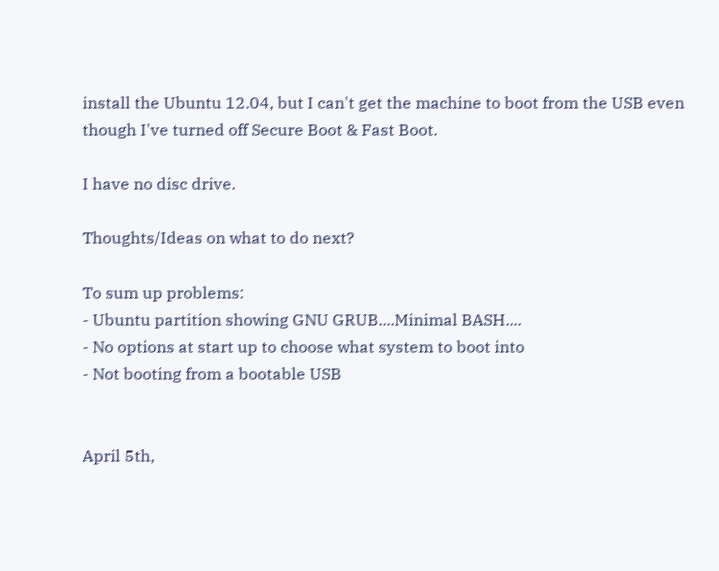install the Ubuntu 12.04, but I can't get the machine to boot from the USB even though I've turned off Secure Boot & Fast Boot.

I have no disc drive.

Thoughts/Ideas on what to do next?

To sum up problems:
- Ubuntu partition showing GNU GRUB....Minimal BASH....
- No options at start up to choose what system to boot into
- Not booting from a bootable USB


April 5th,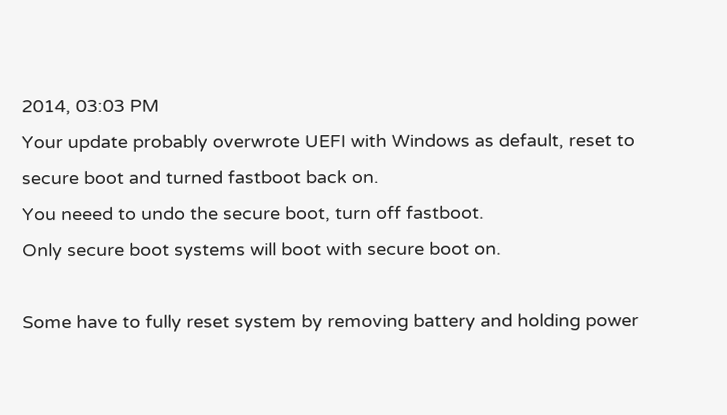2014, 03:03 PM
Your update probably overwrote UEFI with Windows as default, reset to secure boot and turned fastboot back on.
You neeed to undo the secure boot, turn off fastboot.
Only secure boot systems will boot with secure boot on.

Some have to fully reset system by removing battery and holding power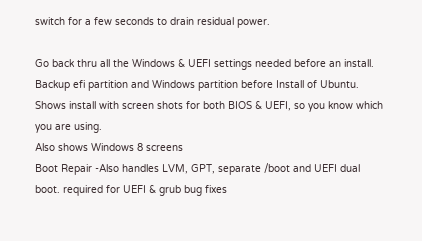switch for a few seconds to drain residual power.

Go back thru all the Windows & UEFI settings needed before an install.
Backup efi partition and Windows partition before Install of Ubuntu.
Shows install with screen shots for both BIOS & UEFI, so you know which you are using.
Also shows Windows 8 screens
Boot Repair -Also handles LVM, GPT, separate /boot and UEFI dual boot. required for UEFI & grub bug fixes